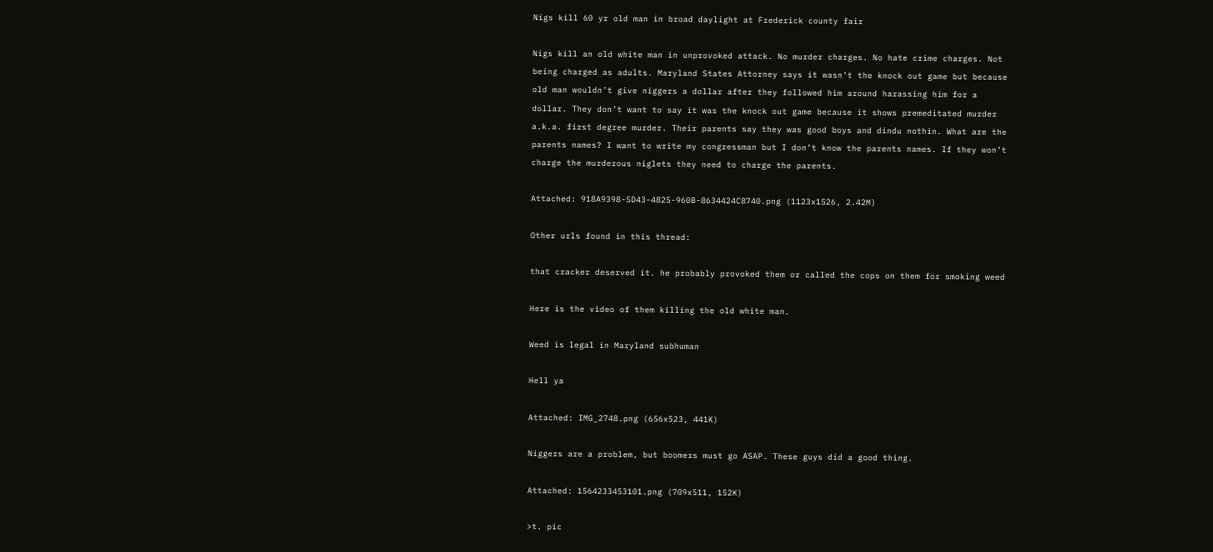Nigs kill 60 yr old man in broad daylight at Frederick county fair

Nigs kill an old white man in unprovoked attack. No murder charges. No hate crime charges. Not being charged as adults. Maryland States Attorney says it wasn’t the knock out game but because old man wouldn’t give niggers a dollar after they followed him around harassing him for a dollar. They don’t want to say it was the knock out game because it shows premeditated murder a.k.a. first degree murder. Their parents say they was good boys and dindu nothin. What are the parents names? I want to write my congressman but I don’t know the parents names. If they won’t charge the murderous niglets they need to charge the parents.

Attached: 918A9398-5D43-4825-960B-8634424C8740.png (1123x1526, 2.42M)

Other urls found in this thread:

that cracker deserved it. he probably provoked them or called the cops on them for smoking weed

Here is the video of them killing the old white man.

Weed is legal in Maryland subhuman

Hell ya

Attached: IMG_2748.png (656x523, 441K)

Niggers are a problem, but boomers must go ASAP. These guys did a good thing.

Attached: 1564233453101.png (709x511, 152K)

>t. pic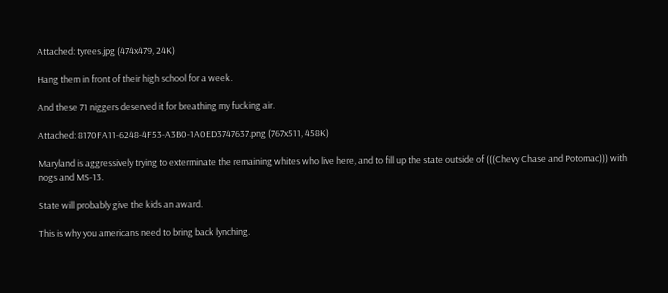Attached: tyrees.jpg (474x479, 24K)

Hang them in front of their high school for a week.

And these 71 niggers deserved it for breathing my fucking air.

Attached: 8170FA11-6248-4F53-A3B0-1A0ED3747637.png (767x511, 458K)

Maryland is aggressively trying to exterminate the remaining whites who live here, and to fill up the state outside of (((Chevy Chase and Potomac))) with nogs and MS-13.

State will probably give the kids an award.

This is why you americans need to bring back lynching.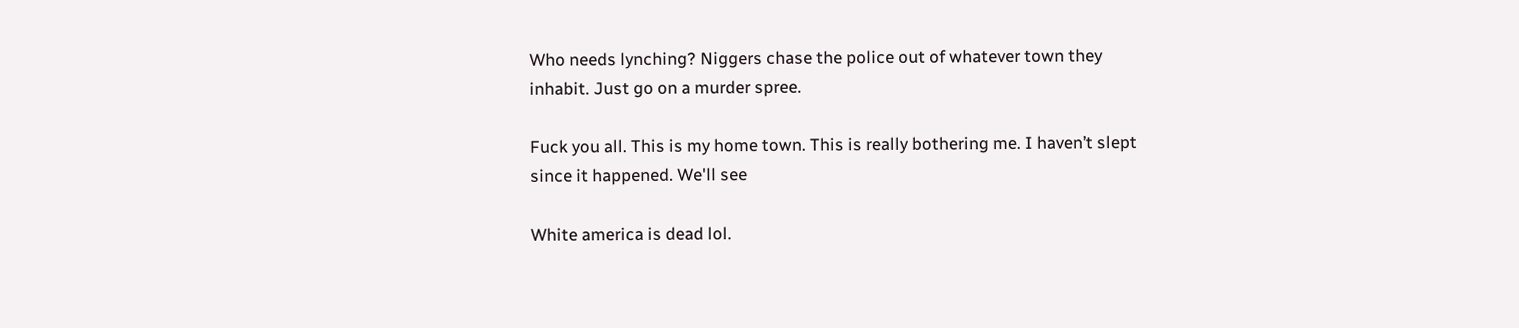Who needs lynching? Niggers chase the police out of whatever town they inhabit. Just go on a murder spree.

Fuck you all. This is my home town. This is really bothering me. I haven’t slept since it happened. We'll see

White america is dead lol.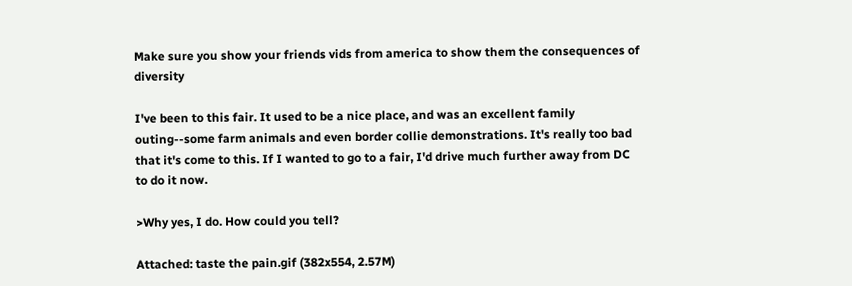Make sure you show your friends vids from america to show them the consequences of diversity

I've been to this fair. It used to be a nice place, and was an excellent family outing--some farm animals and even border collie demonstrations. It's really too bad that it's come to this. If I wanted to go to a fair, I'd drive much further away from DC to do it now.

>Why yes, I do. How could you tell?

Attached: taste the pain.gif (382x554, 2.57M)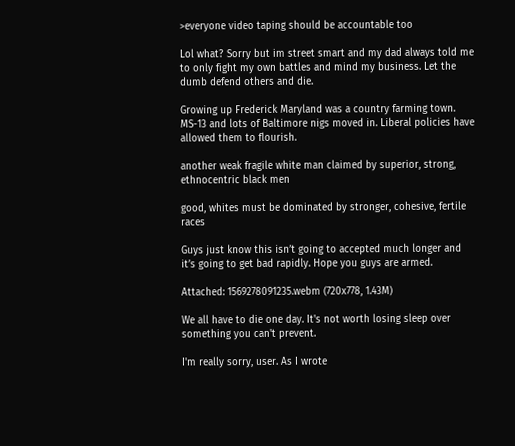>everyone video taping should be accountable too

Lol what? Sorry but im street smart and my dad always told me to only fight my own battles and mind my business. Let the dumb defend others and die.

Growing up Frederick Maryland was a country farming town. MS-13 and lots of Baltimore nigs moved in. Liberal policies have allowed them to flourish.

another weak fragile white man claimed by superior, strong, ethnocentric black men

good, whites must be dominated by stronger, cohesive, fertile races

Guys just know this isn’t going to accepted much longer and it’s going to get bad rapidly. Hope you guys are armed.

Attached: 1569278091235.webm (720x778, 1.43M)

We all have to die one day. It's not worth losing sleep over something you can't prevent.

I'm really sorry, user. As I wrote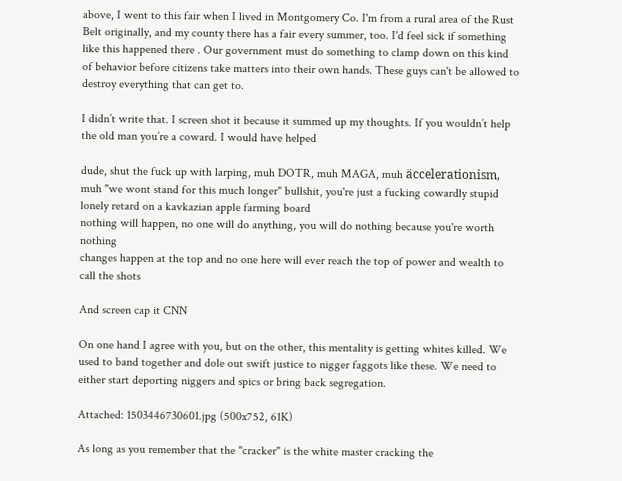above, I went to this fair when I lived in Montgomery Co. I'm from a rural area of the Rust Belt originally, and my county there has a fair every summer, too. I'd feel sick if something like this happened there . Our government must do something to clamp down on this kind of behavior before citizens take matters into their own hands. These guys can't be allowed to destroy everything that can get to.

I didn’t write that. I screen shot it because it summed up my thoughts. If you wouldn’t help the old man you’re a coward. I would have helped

dude, shut the fuck up with larping, muh DOTR, muh MAGA, muh äccelerationism, muh "we wont stand for this much longer" bullshit, you're just a fucking cowardly stupid lonely retard on a kavkazian apple farming board
nothing will happen, no one will do anything, you will do nothing because you're worth nothing
changes happen at the top and no one here will ever reach the top of power and wealth to call the shots

And screen cap it CNN

On one hand I agree with you, but on the other, this mentality is getting whites killed. We used to band together and dole out swift justice to nigger faggots like these. We need to either start deporting niggers and spics or bring back segregation.

Attached: 1503446730601.jpg (500x752, 61K)

As long as you remember that the "cracker" is the white master cracking the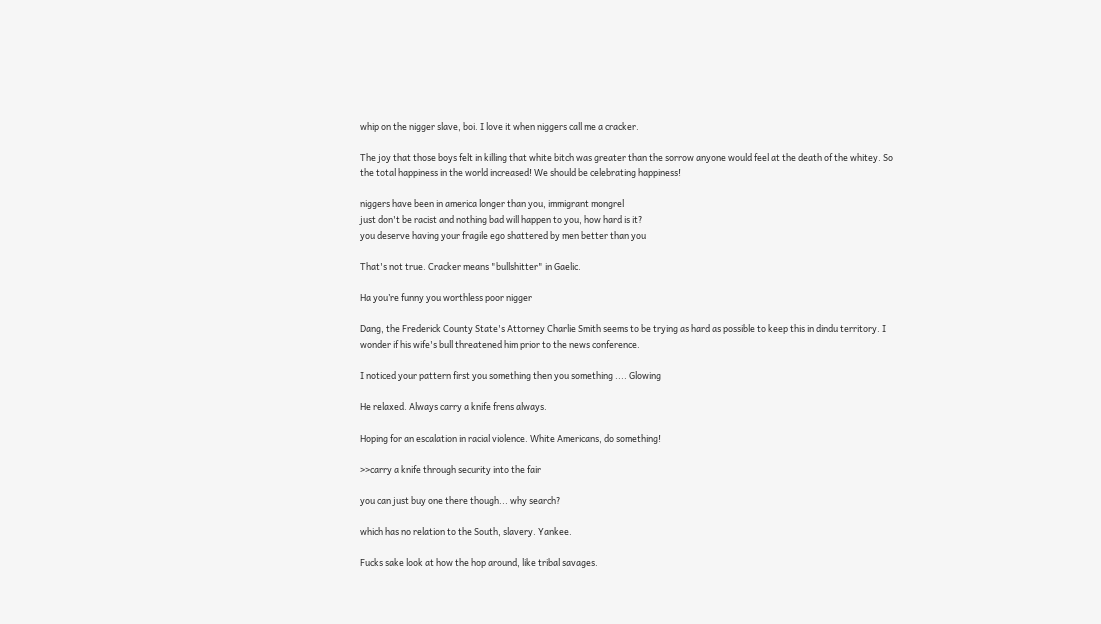whip on the nigger slave, boi. I love it when niggers call me a cracker.

The joy that those boys felt in killing that white bitch was greater than the sorrow anyone would feel at the death of the whitey. So the total happiness in the world increased! We should be celebrating happiness!

niggers have been in america longer than you, immigrant mongrel
just don't be racist and nothing bad will happen to you, how hard is it?
you deserve having your fragile ego shattered by men better than you

That's not true. Cracker means "bullshitter" in Gaelic.

Ha you’re funny you worthless poor nigger

Dang, the Frederick County State's Attorney Charlie Smith seems to be trying as hard as possible to keep this in dindu territory. I wonder if his wife's bull threatened him prior to the news conference.

I noticed your pattern first you something then you something .... Glowing

He relaxed. Always carry a knife frens always.

Hoping for an escalation in racial violence. White Americans, do something!

>>carry a knife through security into the fair

you can just buy one there though... why search?

which has no relation to the South, slavery. Yankee.

Fucks sake look at how the hop around, like tribal savages.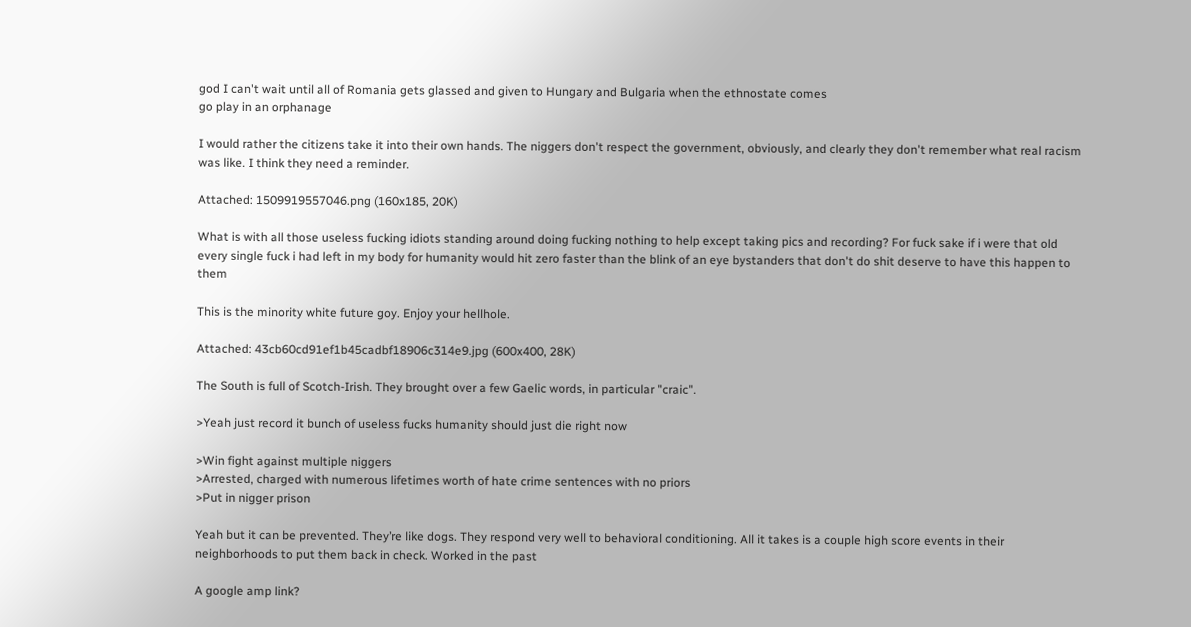god I can't wait until all of Romania gets glassed and given to Hungary and Bulgaria when the ethnostate comes
go play in an orphanage

I would rather the citizens take it into their own hands. The niggers don't respect the government, obviously, and clearly they don't remember what real racism was like. I think they need a reminder.

Attached: 1509919557046.png (160x185, 20K)

What is with all those useless fucking idiots standing around doing fucking nothing to help except taking pics and recording? For fuck sake if i were that old every single fuck i had left in my body for humanity would hit zero faster than the blink of an eye bystanders that don't do shit deserve to have this happen to them

This is the minority white future goy. Enjoy your hellhole.

Attached: 43cb60cd91ef1b45cadbf18906c314e9.jpg (600x400, 28K)

The South is full of Scotch-Irish. They brought over a few Gaelic words, in particular "craic".

>Yeah just record it bunch of useless fucks humanity should just die right now

>Win fight against multiple niggers
>Arrested, charged with numerous lifetimes worth of hate crime sentences with no priors
>Put in nigger prison

Yeah but it can be prevented. They’re like dogs. They respond very well to behavioral conditioning. All it takes is a couple high score events in their neighborhoods to put them back in check. Worked in the past

A google amp link?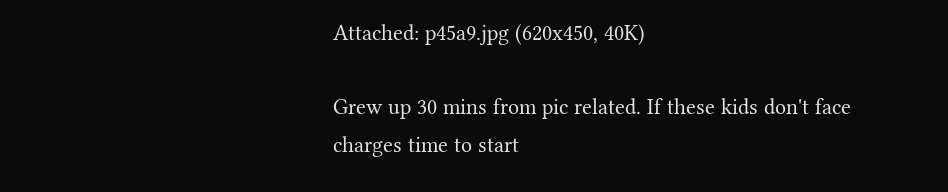Attached: p45a9.jpg (620x450, 40K)

Grew up 30 mins from pic related. If these kids don't face charges time to start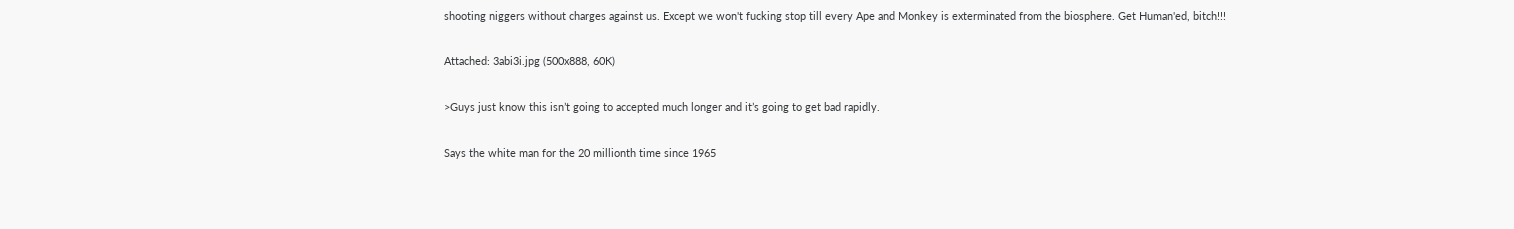shooting niggers without charges against us. Except we won't fucking stop till every Ape and Monkey is exterminated from the biosphere. Get Human'ed, bitch!!!

Attached: 3abi3i.jpg (500x888, 60K)

>Guys just know this isn’t going to accepted much longer and it’s going to get bad rapidly.

Says the white man for the 20 millionth time since 1965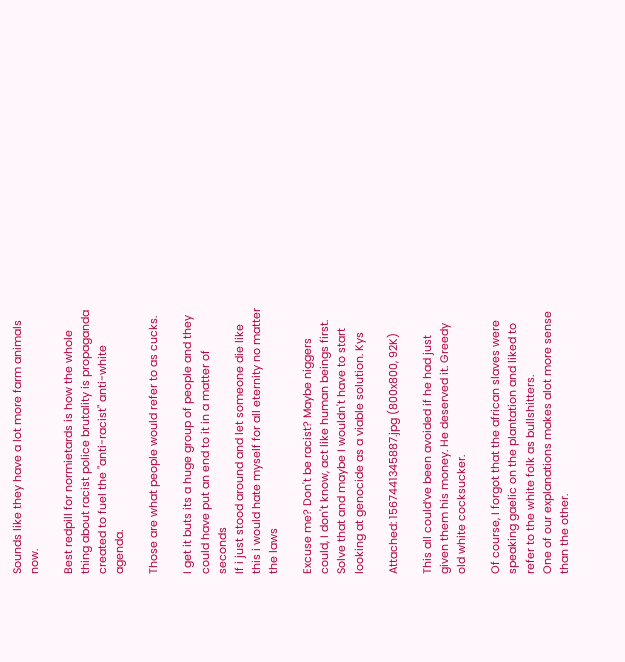Sounds like they have a lot more farm animals now.

Best redpill for normietards is how the whole thing about racist police brutality is propaganda created to fuel the "anti-racist" anti-white agenda.

Those are what people would refer to as cucks.

I get it buts its a huge group of people and they could have put an end to it in a matter of seconds
If i just stood around and let someone die like this i would hate myself for all eternity no matter the laws

Excuse me? Don't be racist? Maybe niggers could, I don't know, act like human beings first. Solve that and maybe I wouldn't have to start looking at genocide as a viable solution. Kys

Attached: 1567441345887.jpg (800x800, 92K)

This all could’ve been avoided if he had just given them his money. He deserved it. Greedy old white cocksucker.

Of course, I forgot that the african slaves were speaking gaelic on the plantation and liked to refer to the white folk as bullshitters.
One of our explanations makes alot more sense than the other.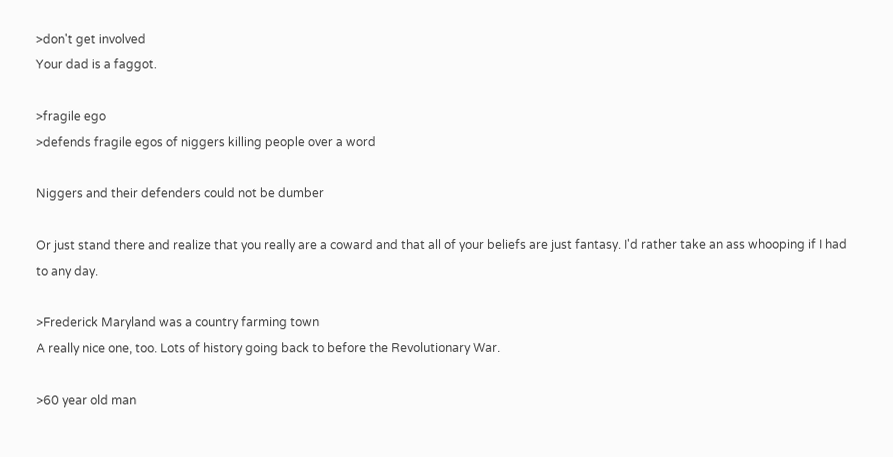>don't get involved
Your dad is a faggot.

>fragile ego
>defends fragile egos of niggers killing people over a word

Niggers and their defenders could not be dumber

Or just stand there and realize that you really are a coward and that all of your beliefs are just fantasy. I'd rather take an ass whooping if I had to any day.

>Frederick Maryland was a country farming town
A really nice one, too. Lots of history going back to before the Revolutionary War.

>60 year old man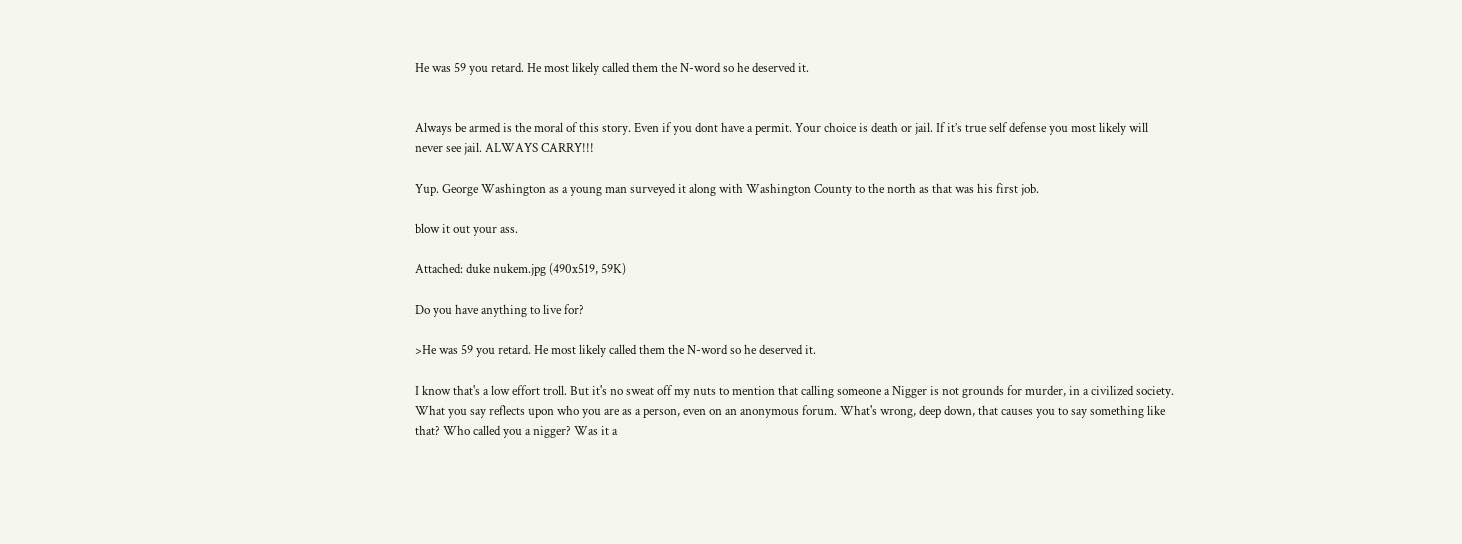He was 59 you retard. He most likely called them the N-word so he deserved it.


Always be armed is the moral of this story. Even if you dont have a permit. Your choice is death or jail. If it’s true self defense you most likely will never see jail. ALWAYS CARRY!!!

Yup. George Washington as a young man surveyed it along with Washington County to the north as that was his first job.

blow it out your ass.

Attached: duke nukem.jpg (490x519, 59K)

Do you have anything to live for?

>He was 59 you retard. He most likely called them the N-word so he deserved it.

I know that's a low effort troll. But it's no sweat off my nuts to mention that calling someone a Nigger is not grounds for murder, in a civilized society. What you say reflects upon who you are as a person, even on an anonymous forum. What's wrong, deep down, that causes you to say something like that? Who called you a nigger? Was it a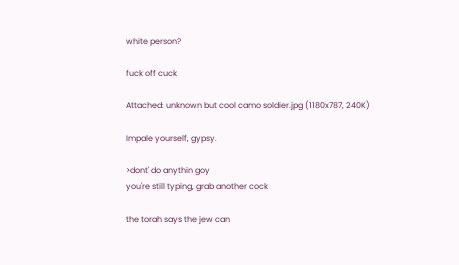white person?

fuck off cuck

Attached: unknown but cool camo soldier.jpg (1180x787, 240K)

Impale yourself, gypsy.

>dont' do anythin goy
you're still typing, grab another cock

the torah says the jew can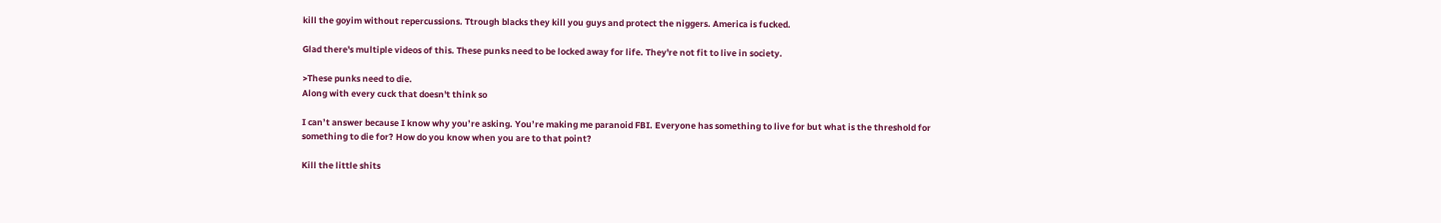kill the goyim without repercussions. Ttrough blacks they kill you guys and protect the niggers. America is fucked.

Glad there's multiple videos of this. These punks need to be locked away for life. They're not fit to live in society.

>These punks need to die.
Along with every cuck that doesn't think so

I can’t answer because I know why you’re asking. You’re making me paranoid FBI. Everyone has something to live for but what is the threshold for something to die for? How do you know when you are to that point?

Kill the little shits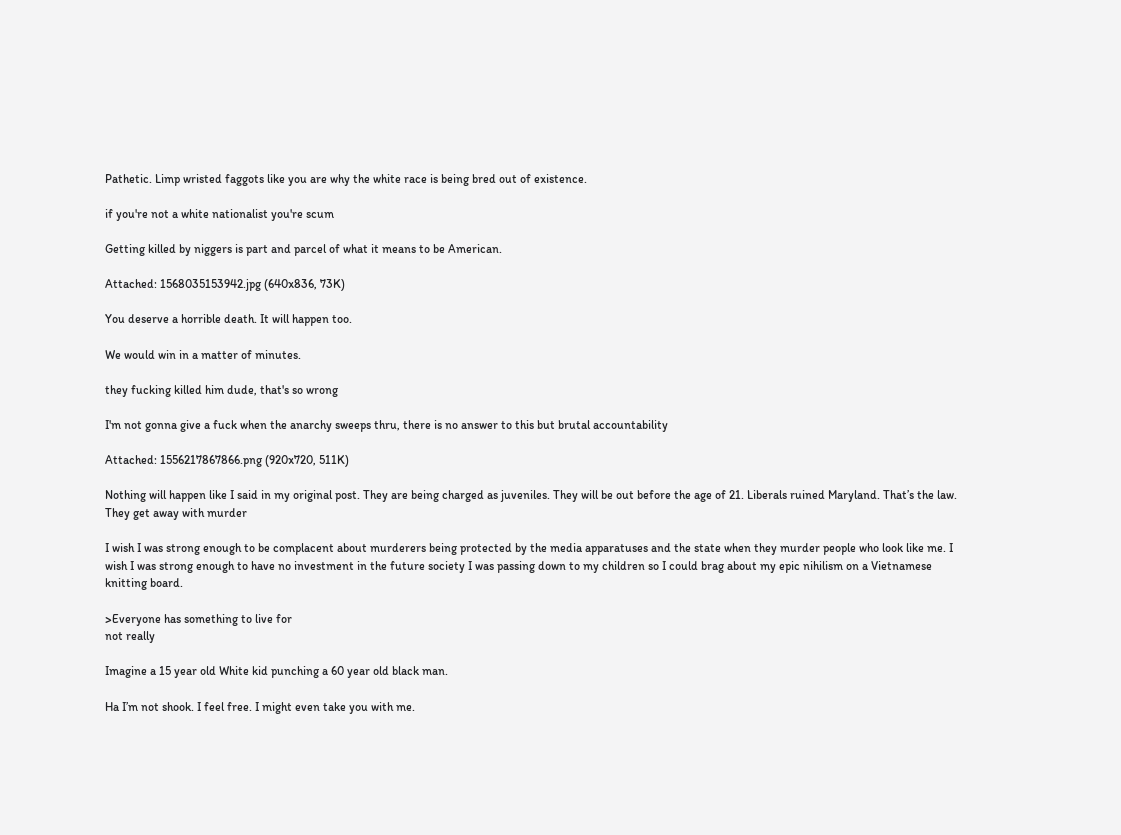Pathetic. Limp wristed faggots like you are why the white race is being bred out of existence.

if you're not a white nationalist you're scum

Getting killed by niggers is part and parcel of what it means to be American.

Attached: 1568035153942.jpg (640x836, 73K)

You deserve a horrible death. It will happen too.

We would win in a matter of minutes.

they fucking killed him dude, that's so wrong

I'm not gonna give a fuck when the anarchy sweeps thru, there is no answer to this but brutal accountability

Attached: 1556217867866.png (920x720, 511K)

Nothing will happen like I said in my original post. They are being charged as juveniles. They will be out before the age of 21. Liberals ruined Maryland. That’s the law. They get away with murder

I wish I was strong enough to be complacent about murderers being protected by the media apparatuses and the state when they murder people who look like me. I wish I was strong enough to have no investment in the future society I was passing down to my children so I could brag about my epic nihilism on a Vietnamese knitting board.

>Everyone has something to live for
not really

Imagine a 15 year old White kid punching a 60 year old black man.

Ha I’m not shook. I feel free. I might even take you with me.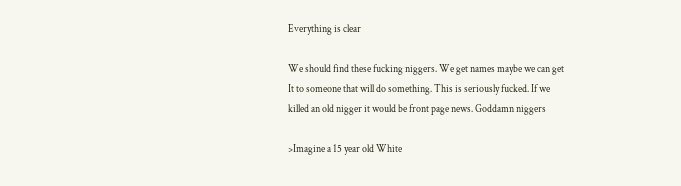Everything is clear

We should find these fucking niggers. We get names maybe we can get It to someone that will do something. This is seriously fucked. If we killed an old nigger it would be front page news. Goddamn niggers

>Imagine a 15 year old White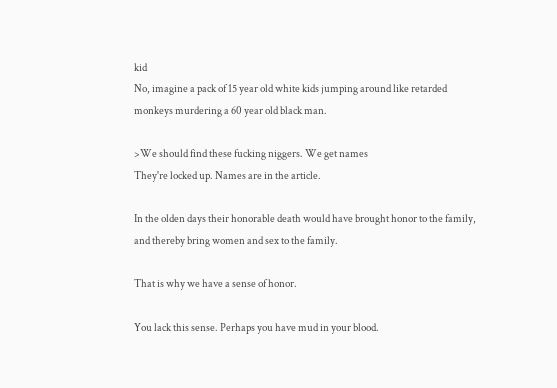kid
No, imagine a pack of 15 year old white kids jumping around like retarded monkeys murdering a 60 year old black man.

>We should find these fucking niggers. We get names
They're locked up. Names are in the article.

In the olden days their honorable death would have brought honor to the family, and thereby bring women and sex to the family.

That is why we have a sense of honor.

You lack this sense. Perhaps you have mud in your blood.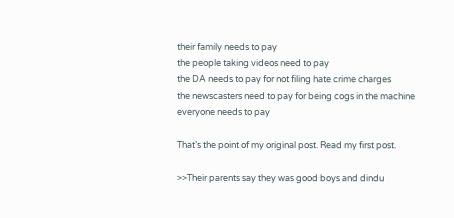their family needs to pay
the people taking videos need to pay
the DA needs to pay for not filing hate crime charges
the newscasters need to pay for being cogs in the machine
everyone needs to pay

That’s the point of my original post. Read my first post.

>>Their parents say they was good boys and dindu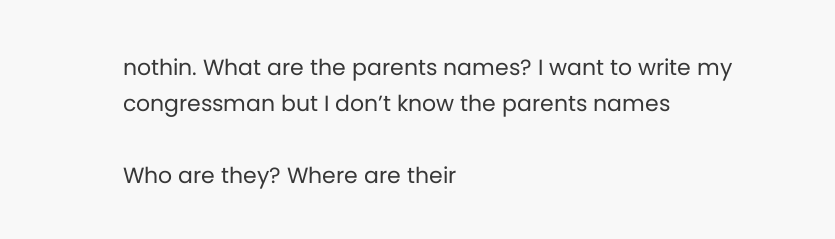nothin. What are the parents names? I want to write my congressman but I don’t know the parents names

Who are they? Where are their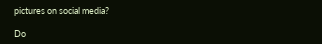pictures on social media?

Do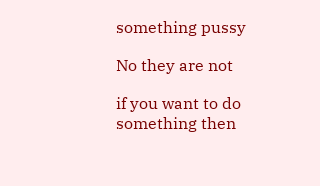something pussy

No they are not

if you want to do something then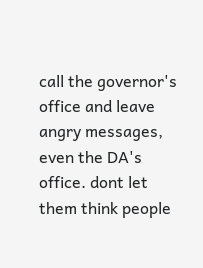call the governor's office and leave angry messages, even the DA's office. dont let them think people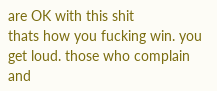are OK with this shit
thats how you fucking win. you get loud. those who complain and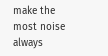make the most noise always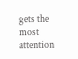gets the most attention